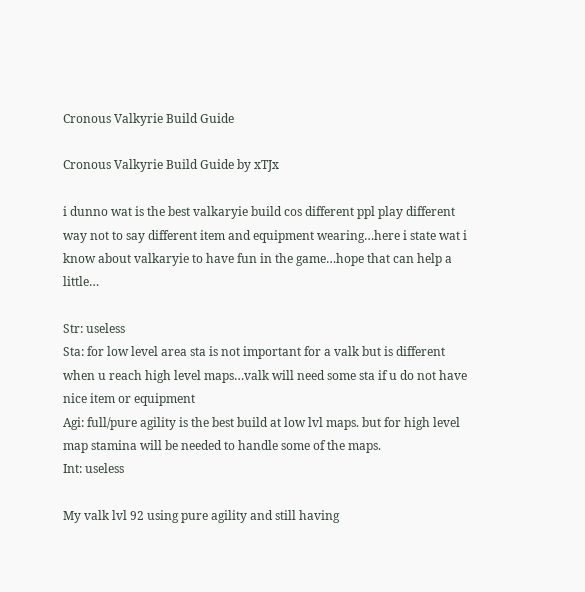Cronous Valkyrie Build Guide

Cronous Valkyrie Build Guide by xTJx

i dunno wat is the best valkaryie build cos different ppl play different way not to say different item and equipment wearing…here i state wat i know about valkaryie to have fun in the game…hope that can help a little…

Str: useless
Sta: for low level area sta is not important for a valk but is different when u reach high level maps…valk will need some sta if u do not have nice item or equipment
Agi: full/pure agility is the best build at low lvl maps. but for high level map stamina will be needed to handle some of the maps.
Int: useless

My valk lvl 92 using pure agility and still having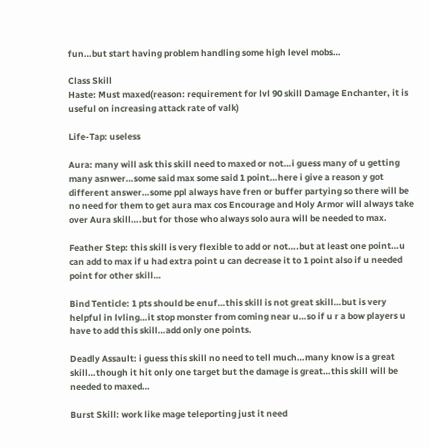fun…but start having problem handling some high level mobs…

Class Skill
Haste: Must maxed(reason: requirement for lvl 90 skill Damage Enchanter, it is useful on increasing attack rate of valk)

Life-Tap: useless

Aura: many will ask this skill need to maxed or not…i guess many of u getting many asnwer…some said max some said 1 point…here i give a reason y got different answer…some ppl always have fren or buffer partying so there will be no need for them to get aura max cos Encourage and Holy Armor will always take over Aura skill….but for those who always solo aura will be needed to max.

Feather Step: this skill is very flexible to add or not….but at least one point…u can add to max if u had extra point u can decrease it to 1 point also if u needed point for other skill…

Bind Tenticle: 1 pts should be enuf…this skill is not great skill…but is very helpful in lvling…it stop monster from coming near u…so if u r a bow players u have to add this skill…add only one points.

Deadly Assault: i guess this skill no need to tell much…many know is a great skill…though it hit only one target but the damage is great…this skill will be needed to maxed…

Burst Skill: work like mage teleporting just it need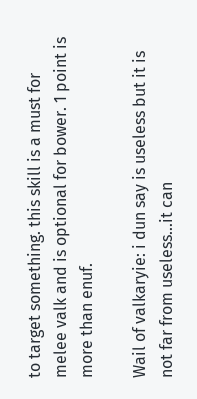to target something. this skill is a must for melee valk and is optional for bower. 1 point is more than enuf.

Wail of valkaryie: i dun say is useless but it is not far from useless…it can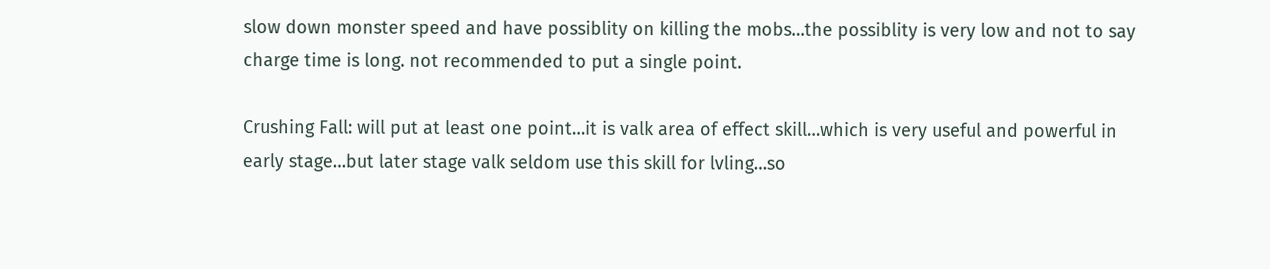slow down monster speed and have possiblity on killing the mobs…the possiblity is very low and not to say charge time is long. not recommended to put a single point.

Crushing Fall: will put at least one point…it is valk area of effect skill…which is very useful and powerful in early stage…but later stage valk seldom use this skill for lvling…so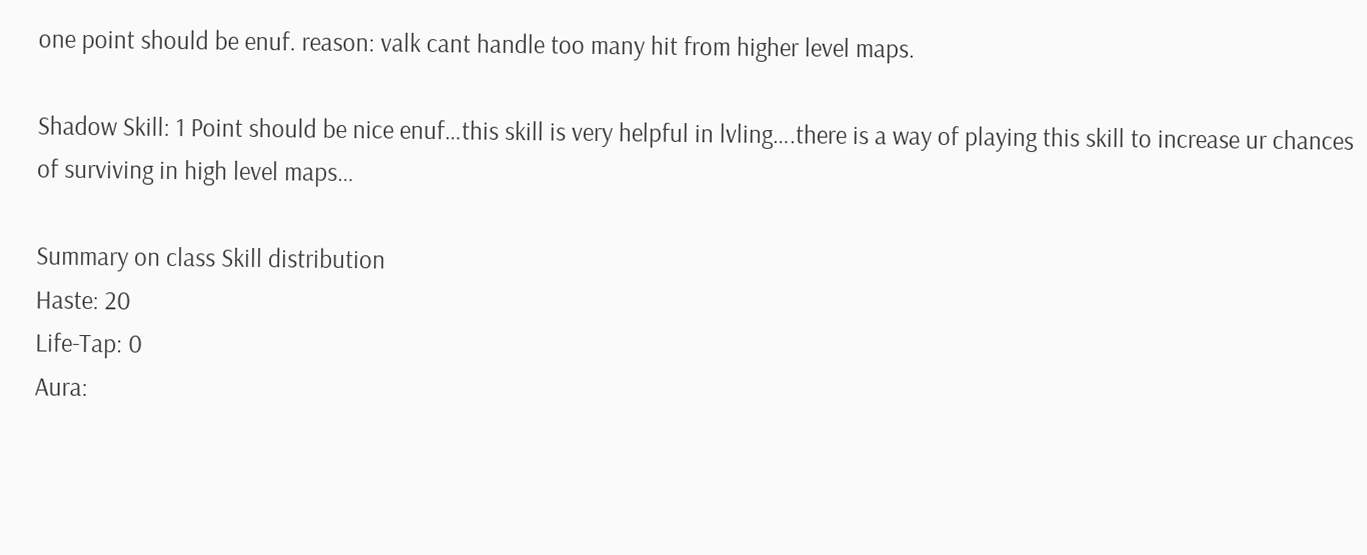one point should be enuf. reason: valk cant handle too many hit from higher level maps.

Shadow Skill: 1 Point should be nice enuf…this skill is very helpful in lvling….there is a way of playing this skill to increase ur chances of surviving in high level maps…

Summary on class Skill distribution
Haste: 20
Life-Tap: 0
Aura: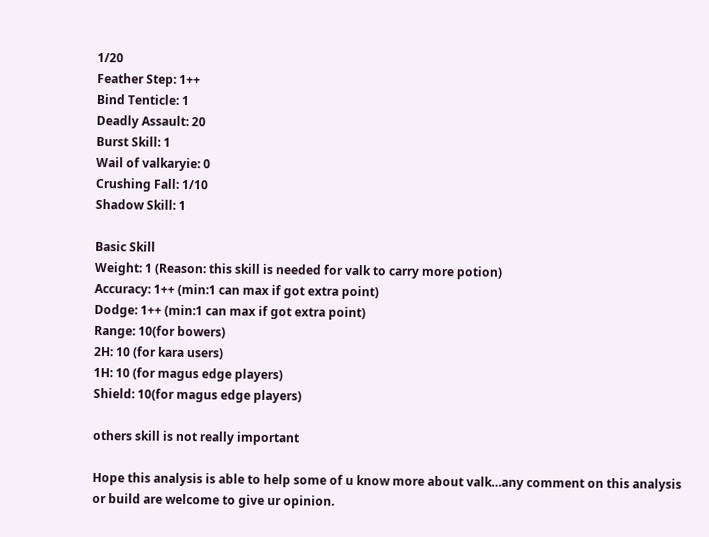1/20
Feather Step: 1++
Bind Tenticle: 1
Deadly Assault: 20
Burst Skill: 1
Wail of valkaryie: 0
Crushing Fall: 1/10
Shadow Skill: 1

Basic Skill
Weight: 1 (Reason: this skill is needed for valk to carry more potion)
Accuracy: 1++ (min:1 can max if got extra point)
Dodge: 1++ (min:1 can max if got extra point)
Range: 10(for bowers)
2H: 10 (for kara users)
1H: 10 (for magus edge players)
Shield: 10(for magus edge players)

others skill is not really important

Hope this analysis is able to help some of u know more about valk…any comment on this analysis or build are welcome to give ur opinion.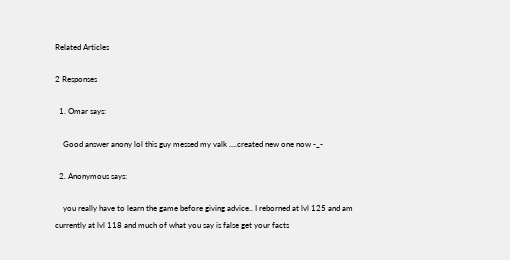Related Articles

2 Responses

  1. Omar says:

    Good answer anony lol this guy messed my valk ….created new one now -_-

  2. Anonymous says:

    you really have to learn the game before giving advice.. I reborned at lvl 125 and am currently at lvl 118 and much of what you say is false get your facts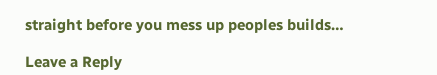straight before you mess up peoples builds…

Leave a Reply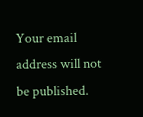Your email address will not be published.